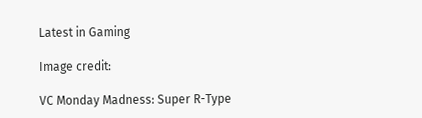Latest in Gaming

Image credit:

VC Monday Madness: Super R-Type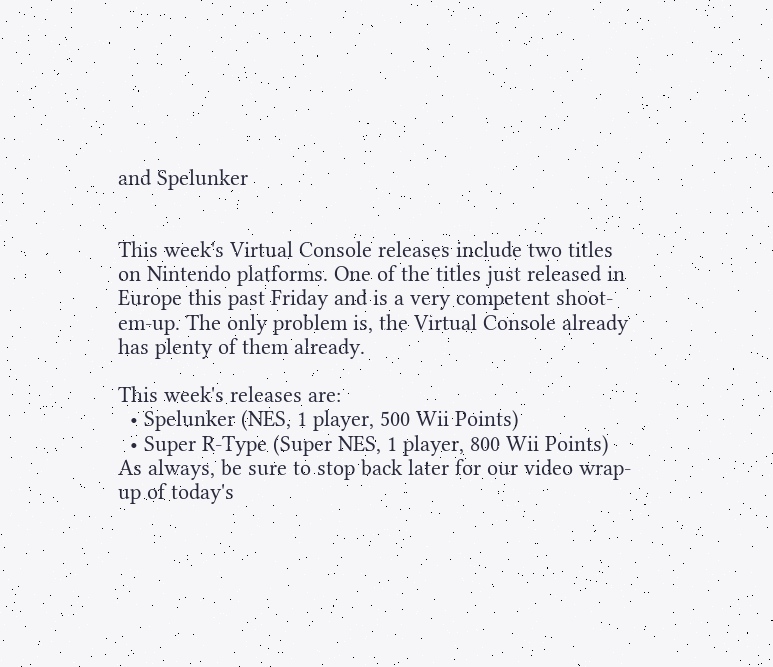and Spelunker


This week's Virtual Console releases include two titles on Nintendo platforms. One of the titles just released in Europe this past Friday and is a very competent shoot-em-up. The only problem is, the Virtual Console already has plenty of them already.

This week's releases are:
  • Spelunker (NES, 1 player, 500 Wii Points)
  • Super R-Type (Super NES, 1 player, 800 Wii Points)
As always, be sure to stop back later for our video wrap-up of today's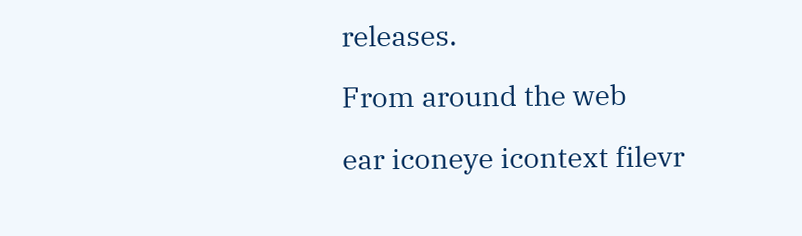releases.

From around the web

ear iconeye icontext filevr